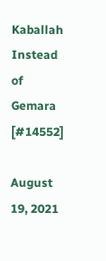Kaballah Instead of Gemara [#14552]

August 19, 2021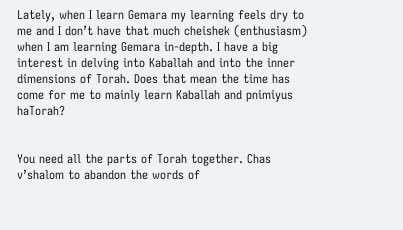Lately, when I learn Gemara my learning feels dry to me and I don’t have that much cheishek (enthusiasm) when I am learning Gemara in-depth. I have a big interest in delving into Kaballah and into the inner dimensions of Torah. Does that mean the time has come for me to mainly learn Kaballah and pnimiyus haTorah?


You need all the parts of Torah together. Chas v’shalom to abandon the words of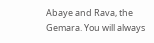Abaye and Rava, the Gemara. You will always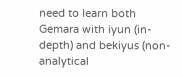need to learn both Gemara with iyun (in-depth) and bekiyus (non-analytical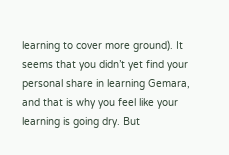learning to cover more ground). It seems that you didn’t yet find your personal share in learning Gemara, and that is why you feel like your learning is going dry. But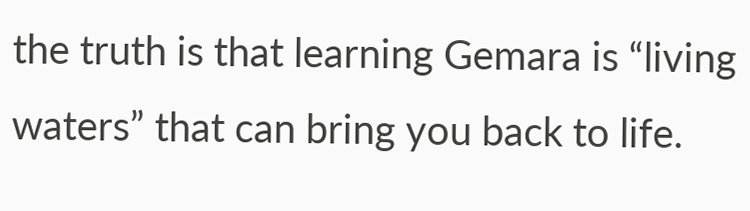the truth is that learning Gemara is “living waters” that can bring you back to life.